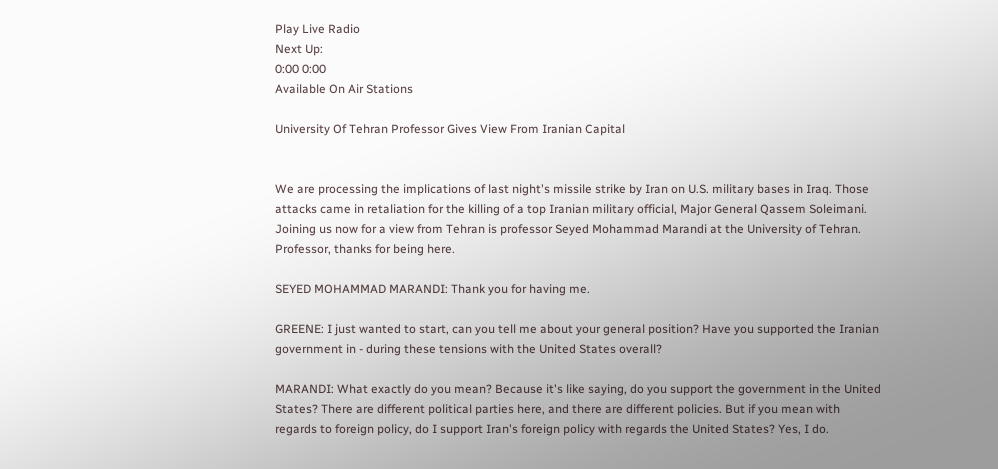Play Live Radio
Next Up:
0:00 0:00
Available On Air Stations

University Of Tehran Professor Gives View From Iranian Capital


We are processing the implications of last night's missile strike by Iran on U.S. military bases in Iraq. Those attacks came in retaliation for the killing of a top Iranian military official, Major General Qassem Soleimani. Joining us now for a view from Tehran is professor Seyed Mohammad Marandi at the University of Tehran. Professor, thanks for being here.

SEYED MOHAMMAD MARANDI: Thank you for having me.

GREENE: I just wanted to start, can you tell me about your general position? Have you supported the Iranian government in - during these tensions with the United States overall?

MARANDI: What exactly do you mean? Because it's like saying, do you support the government in the United States? There are different political parties here, and there are different policies. But if you mean with regards to foreign policy, do I support Iran's foreign policy with regards the United States? Yes, I do.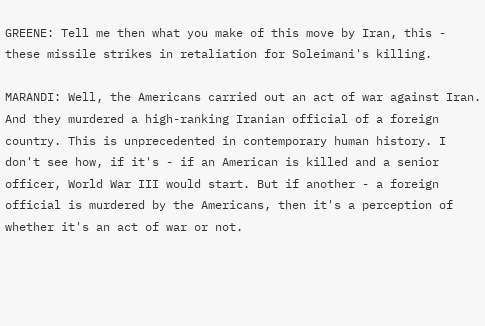GREENE: Tell me then what you make of this move by Iran, this - these missile strikes in retaliation for Soleimani's killing.

MARANDI: Well, the Americans carried out an act of war against Iran. And they murdered a high-ranking Iranian official of a foreign country. This is unprecedented in contemporary human history. I don't see how, if it's - if an American is killed and a senior officer, World War III would start. But if another - a foreign official is murdered by the Americans, then it's a perception of whether it's an act of war or not.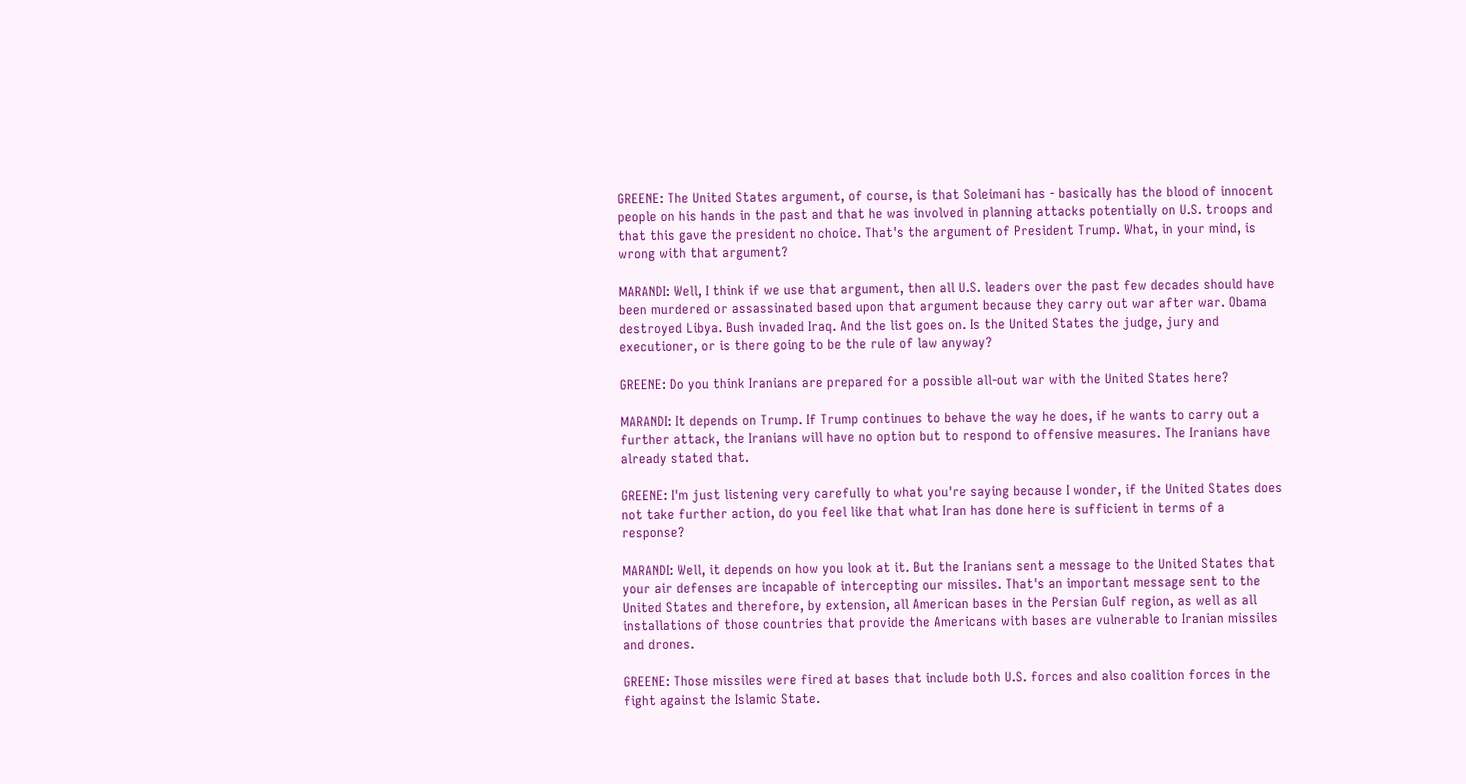GREENE: The United States argument, of course, is that Soleimani has - basically has the blood of innocent people on his hands in the past and that he was involved in planning attacks potentially on U.S. troops and that this gave the president no choice. That's the argument of President Trump. What, in your mind, is wrong with that argument?

MARANDI: Well, I think if we use that argument, then all U.S. leaders over the past few decades should have been murdered or assassinated based upon that argument because they carry out war after war. Obama destroyed Libya. Bush invaded Iraq. And the list goes on. Is the United States the judge, jury and executioner, or is there going to be the rule of law anyway?

GREENE: Do you think Iranians are prepared for a possible all-out war with the United States here?

MARANDI: It depends on Trump. If Trump continues to behave the way he does, if he wants to carry out a further attack, the Iranians will have no option but to respond to offensive measures. The Iranians have already stated that.

GREENE: I'm just listening very carefully to what you're saying because I wonder, if the United States does not take further action, do you feel like that what Iran has done here is sufficient in terms of a response?

MARANDI: Well, it depends on how you look at it. But the Iranians sent a message to the United States that your air defenses are incapable of intercepting our missiles. That's an important message sent to the United States and therefore, by extension, all American bases in the Persian Gulf region, as well as all installations of those countries that provide the Americans with bases are vulnerable to Iranian missiles and drones.

GREENE: Those missiles were fired at bases that include both U.S. forces and also coalition forces in the fight against the Islamic State.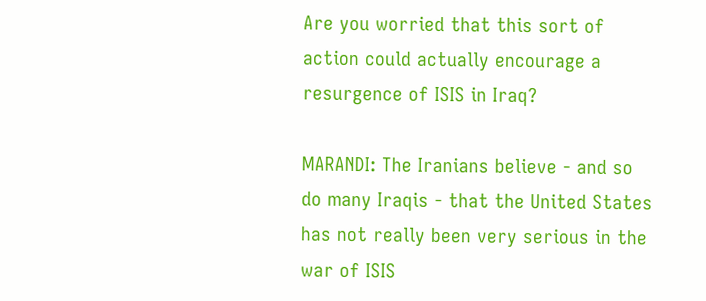Are you worried that this sort of action could actually encourage a resurgence of ISIS in Iraq?

MARANDI: The Iranians believe - and so do many Iraqis - that the United States has not really been very serious in the war of ISIS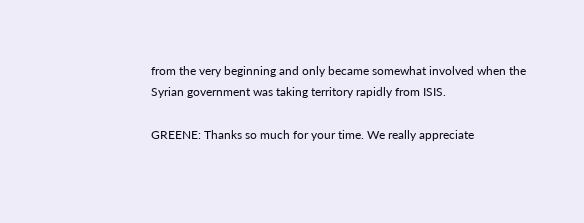from the very beginning and only became somewhat involved when the Syrian government was taking territory rapidly from ISIS.

GREENE: Thanks so much for your time. We really appreciate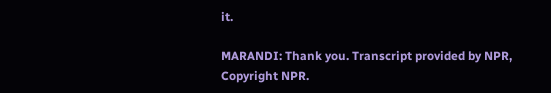it.

MARANDI: Thank you. Transcript provided by NPR, Copyright NPR.